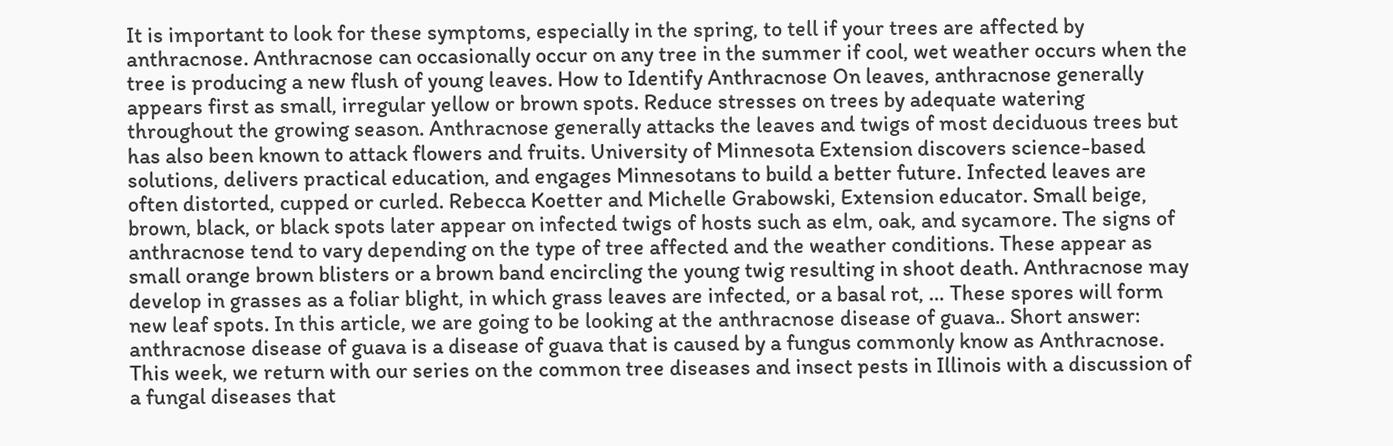It is important to look for these symptoms, especially in the spring, to tell if your trees are affected by anthracnose. Anthracnose can occasionally occur on any tree in the summer if cool, wet weather occurs when the tree is producing a new flush of young leaves. How to Identify Anthracnose On leaves, anthracnose generally appears first as small, irregular yellow or brown spots. Reduce stresses on trees by adequate watering throughout the growing season. Anthracnose generally attacks the leaves and twigs of most deciduous trees but has also been known to attack flowers and fruits. University of Minnesota Extension discovers science-based solutions, delivers practical education, and engages Minnesotans to build a better future. Infected leaves are often distorted, cupped or curled. Rebecca Koetter and Michelle Grabowski, Extension educator. Small beige, brown, black, or black spots later appear on infected twigs of hosts such as elm, oak, and sycamore. The signs of anthracnose tend to vary depending on the type of tree affected and the weather conditions. These appear as small orange brown blisters or a brown band encircling the young twig resulting in shoot death. Anthracnose may develop in grasses as a foliar blight, in which grass leaves are infected, or a basal rot, … These spores will form new leaf spots. In this article, we are going to be looking at the anthracnose disease of guava.. Short answer: anthracnose disease of guava is a disease of guava that is caused by a fungus commonly know as Anthracnose. This week, we return with our series on the common tree diseases and insect pests in Illinois with a discussion of a fungal diseases that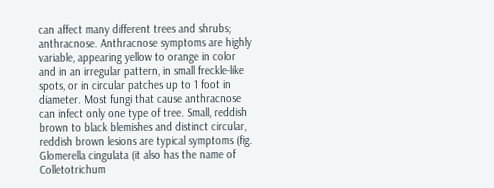can affect many different trees and shrubs; anthracnose. Anthracnose symptoms are highly variable, appearing yellow to orange in color and in an irregular pattern, in small freckle-like spots, or in circular patches up to 1 foot in diameter. Most fungi that cause anthracnose can infect only one type of tree. Small, reddish brown to black blemishes and distinct circular, reddish brown lesions are typical symptoms (fig. Glomerella cingulata (it also has the name of Colletotrichum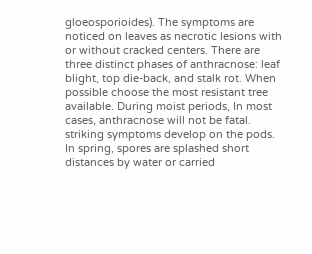gloeosporioides). The symptoms are noticed on leaves as necrotic lesions with or without cracked centers. There are three distinct phases of anthracnose: leaf blight, top die-back, and stalk rot. When possible choose the most resistant tree available. During moist periods, In most cases, anthracnose will not be fatal. striking symptoms develop on the pods. In spring, spores are splashed short distances by water or carried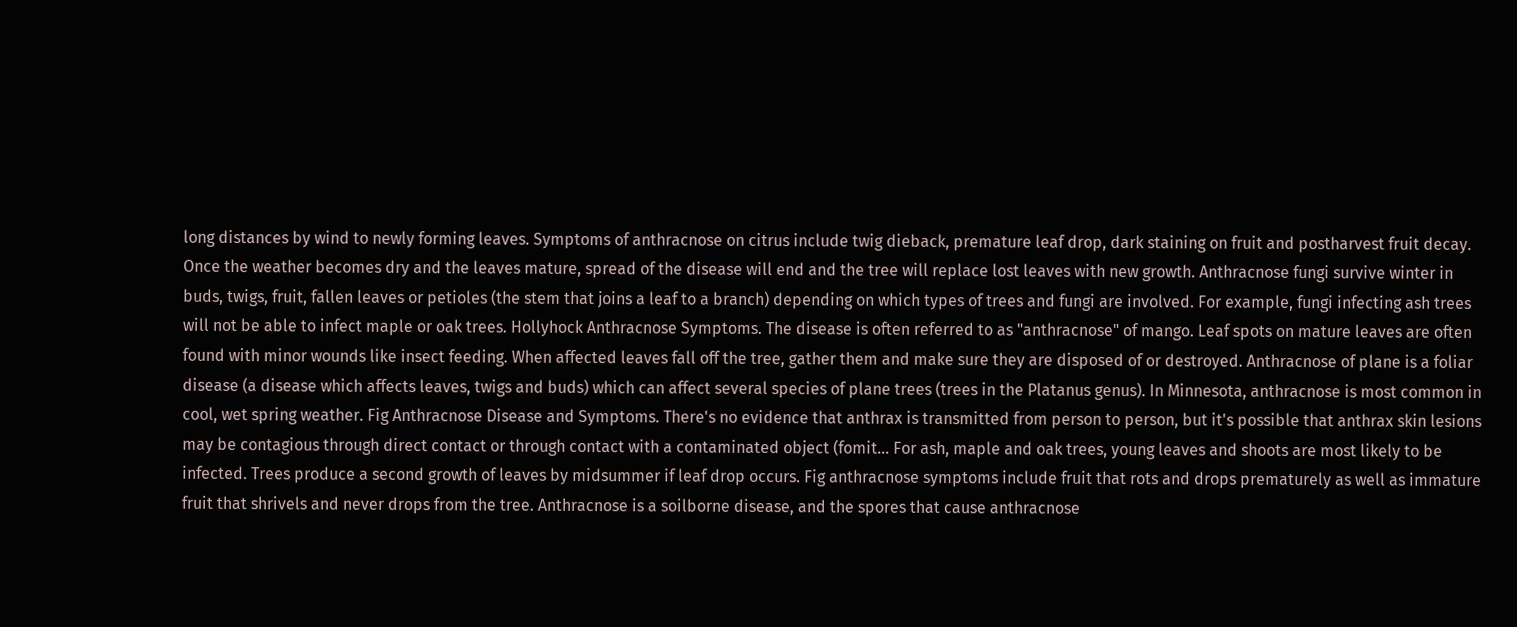long distances by wind to newly forming leaves. Symptoms of anthracnose on citrus include twig dieback, premature leaf drop, dark staining on fruit and postharvest fruit decay. Once the weather becomes dry and the leaves mature, spread of the disease will end and the tree will replace lost leaves with new growth. Anthracnose fungi survive winter in buds, twigs, fruit, fallen leaves or petioles (the stem that joins a leaf to a branch) depending on which types of trees and fungi are involved. For example, fungi infecting ash trees will not be able to infect maple or oak trees. Hollyhock Anthracnose Symptoms. The disease is often referred to as "anthracnose" of mango. Leaf spots on mature leaves are often found with minor wounds like insect feeding. When affected leaves fall off the tree, gather them and make sure they are disposed of or destroyed. Anthracnose of plane is a foliar disease (a disease which affects leaves, twigs and buds) which can affect several species of plane trees (trees in the Platanus genus). In Minnesota, anthracnose is most common in cool, wet spring weather. Fig Anthracnose Disease and Symptoms. There's no evidence that anthrax is transmitted from person to person, but it's possible that anthrax skin lesions may be contagious through direct contact or through contact with a contaminated object (fomit… For ash, maple and oak trees, young leaves and shoots are most likely to be infected. Trees produce a second growth of leaves by midsummer if leaf drop occurs. Fig anthracnose symptoms include fruit that rots and drops prematurely as well as immature fruit that shrivels and never drops from the tree. Anthracnose is a soilborne disease, and the spores that cause anthracnose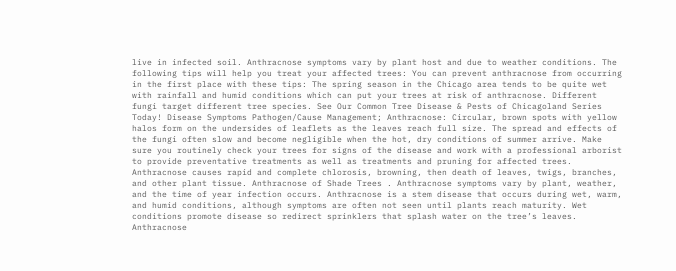live in infected soil. Anthracnose symptoms vary by plant host and due to weather conditions. The following tips will help you treat your affected trees: You can prevent anthracnose from occurring in the first place with these tips: The spring season in the Chicago area tends to be quite wet with rainfall and humid conditions which can put your trees at risk of anthracnose. Different fungi target different tree species. See Our Common Tree Disease & Pests of Chicagoland Series Today! Disease Symptoms Pathogen/Cause Management; Anthracnose: Circular, brown spots with yellow halos form on the undersides of leaflets as the leaves reach full size. The spread and effects of the fungi often slow and become negligible when the hot, dry conditions of summer arrive. Make sure you routinely check your trees for signs of the disease and work with a professional arborist to provide preventative treatments as well as treatments and pruning for affected trees. Anthracnose causes rapid and complete chlorosis, browning, then death of leaves, twigs, branches, and other plant tissue. Anthracnose of Shade Trees . Anthracnose symptoms vary by plant, weather, and the time of year infection occurs. Anthracnose is a stem disease that occurs during wet, warm, and humid conditions, although symptoms are often not seen until plants reach maturity. Wet conditions promote disease so redirect sprinklers that splash water on the tree’s leaves. Anthracnose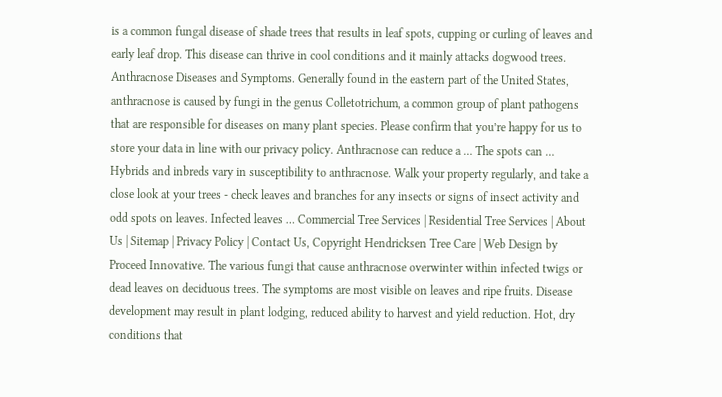is a common fungal disease of shade trees that results in leaf spots, cupping or curling of leaves and early leaf drop. This disease can thrive in cool conditions and it mainly attacks dogwood trees. Anthracnose Diseases and Symptoms. Generally found in the eastern part of the United States, anthracnose is caused by fungi in the genus Colletotrichum, a common group of plant pathogens that are responsible for diseases on many plant species. Please confirm that you’re happy for us to store your data in line with our privacy policy. Anthracnose can reduce a … The spots can … Hybrids and inbreds vary in susceptibility to anthracnose. Walk your property regularly, and take a close look at your trees - check leaves and branches for any insects or signs of insect activity and odd spots on leaves. Infected leaves … Commercial Tree Services | Residential Tree Services | About Us | Sitemap | Privacy Policy | Contact Us, Copyright Hendricksen Tree Care | Web Design by Proceed Innovative. The various fungi that cause anthracnose overwinter within infected twigs or dead leaves on deciduous trees. The symptoms are most visible on leaves and ripe fruits. Disease development may result in plant lodging, reduced ability to harvest and yield reduction. Hot, dry conditions that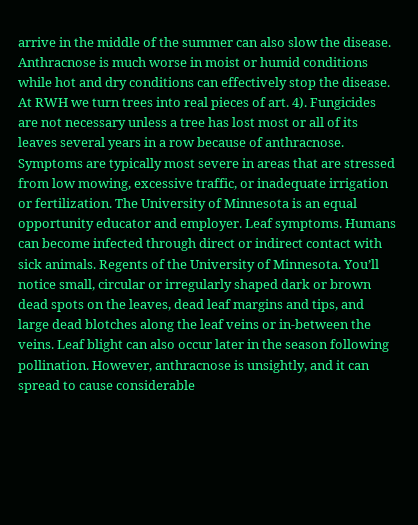arrive in the middle of the summer can also slow the disease. Anthracnose is much worse in moist or humid conditions while hot and dry conditions can effectively stop the disease. At RWH we turn trees into real pieces of art. 4). Fungicides are not necessary unless a tree has lost most or all of its leaves several years in a row because of anthracnose. Symptoms are typically most severe in areas that are stressed from low mowing, excessive traffic, or inadequate irrigation or fertilization. The University of Minnesota is an equal opportunity educator and employer. Leaf symptoms. Humans can become infected through direct or indirect contact with sick animals. Regents of the University of Minnesota. You’ll notice small, circular or irregularly shaped dark or brown dead spots on the leaves, dead leaf margins and tips, and large dead blotches along the leaf veins or in-between the veins. Leaf blight can also occur later in the season following pollination. However, anthracnose is unsightly, and it can spread to cause considerable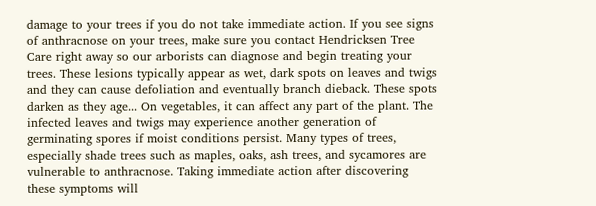damage to your trees if you do not take immediate action. If you see signs of anthracnose on your trees, make sure you contact Hendricksen Tree Care right away so our arborists can diagnose and begin treating your trees. These lesions typically appear as wet, dark spots on leaves and twigs and they can cause defoliation and eventually branch dieback. These spots darken as they age... On vegetables, it can affect any part of the plant. The infected leaves and twigs may experience another generation of germinating spores if moist conditions persist. Many types of trees, especially shade trees such as maples, oaks, ash trees, and sycamores are vulnerable to anthracnose. Taking immediate action after discovering these symptoms will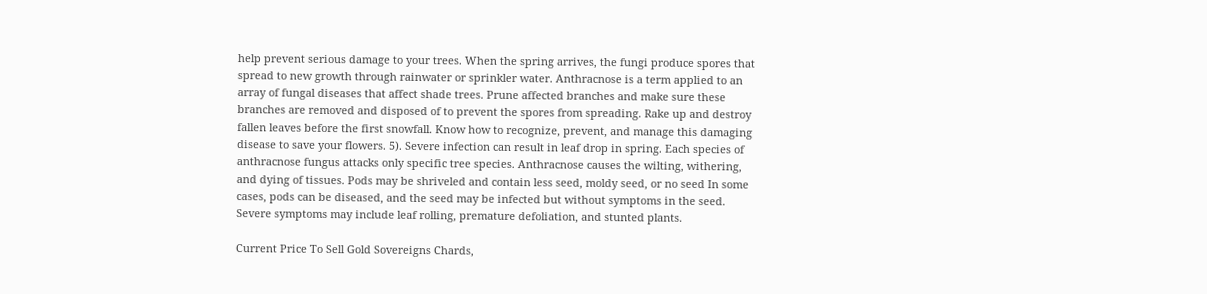help prevent serious damage to your trees. When the spring arrives, the fungi produce spores that spread to new growth through rainwater or sprinkler water. Anthracnose is a term applied to an array of fungal diseases that affect shade trees. Prune affected branches and make sure these branches are removed and disposed of to prevent the spores from spreading. Rake up and destroy fallen leaves before the first snowfall. Know how to recognize, prevent, and manage this damaging disease to save your flowers. 5). Severe infection can result in leaf drop in spring. Each species of anthracnose fungus attacks only specific tree species. Anthracnose causes the wilting, withering, and dying of tissues. Pods may be shriveled and contain less seed, moldy seed, or no seed In some cases, pods can be diseased, and the seed may be infected but without symptoms in the seed. Severe symptoms may include leaf rolling, premature defoliation, and stunted plants.

Current Price To Sell Gold Sovereigns Chards,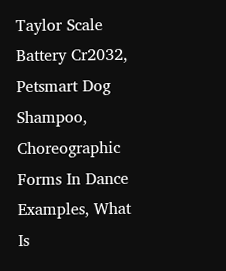Taylor Scale Battery Cr2032, Petsmart Dog Shampoo, Choreographic Forms In Dance Examples, What Is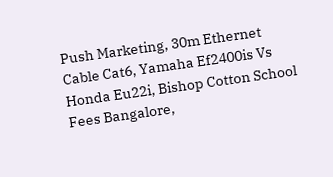Push Marketing, 30m Ethernet Cable Cat6, Yamaha Ef2400is Vs Honda Eu22i, Bishop Cotton School Fees Bangalore,